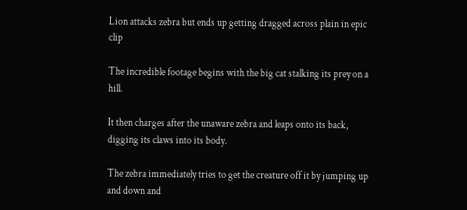Lion attacks zebra but ends up getting dragged across plain in epic clip

The incredible footage begins with the big cat stalking its prey on a hill.

It then charges after the unaware zebra and leaps onto its back, digging its claws into its body.

The zebra immediately tries to get the creature off it by jumping up and down and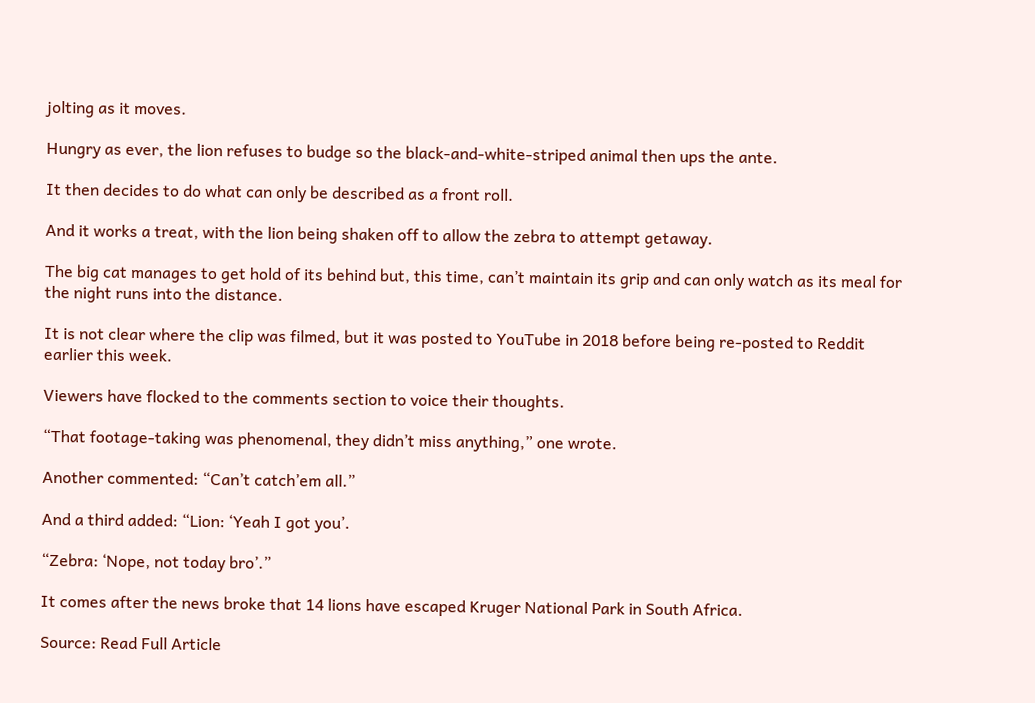jolting as it moves.

Hungry as ever, the lion refuses to budge so the black-and-white-striped animal then ups the ante.

It then decides to do what can only be described as a front roll.

And it works a treat, with the lion being shaken off to allow the zebra to attempt getaway.

The big cat manages to get hold of its behind but, this time, can’t maintain its grip and can only watch as its meal for the night runs into the distance.

It is not clear where the clip was filmed, but it was posted to YouTube in 2018 before being re-posted to Reddit earlier this week.

Viewers have flocked to the comments section to voice their thoughts.

“That footage-taking was phenomenal, they didn’t miss anything,” one wrote.

Another commented: “Can’t catch’em all.”

And a third added: “Lion: ‘Yeah I got you’.

“Zebra: ‘Nope, not today bro’.”

It comes after the news broke that 14 lions have escaped Kruger National Park in South Africa.

Source: Read Full Article